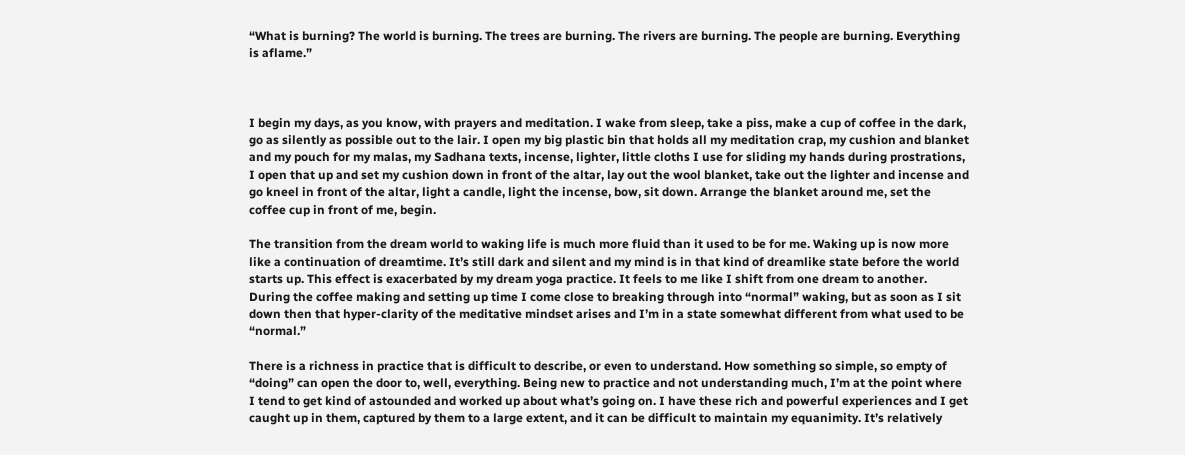“What is burning? The world is burning. The trees are burning. The rivers are burning. The people are burning. Everything is aflame.”



I begin my days, as you know, with prayers and meditation. I wake from sleep, take a piss, make a cup of coffee in the dark, go as silently as possible out to the lair. I open my big plastic bin that holds all my meditation crap, my cushion and blanket and my pouch for my malas, my Sadhana texts, incense, lighter, little cloths I use for sliding my hands during prostrations, I open that up and set my cushion down in front of the altar, lay out the wool blanket, take out the lighter and incense and go kneel in front of the altar, light a candle, light the incense, bow, sit down. Arrange the blanket around me, set the coffee cup in front of me, begin.

The transition from the dream world to waking life is much more fluid than it used to be for me. Waking up is now more like a continuation of dreamtime. It’s still dark and silent and my mind is in that kind of dreamlike state before the world starts up. This effect is exacerbated by my dream yoga practice. It feels to me like I shift from one dream to another. During the coffee making and setting up time I come close to breaking through into “normal” waking, but as soon as I sit down then that hyper-clarity of the meditative mindset arises and I’m in a state somewhat different from what used to be “normal.”

There is a richness in practice that is difficult to describe, or even to understand. How something so simple, so empty of “doing” can open the door to, well, everything. Being new to practice and not understanding much, I’m at the point where I tend to get kind of astounded and worked up about what’s going on. I have these rich and powerful experiences and I get caught up in them, captured by them to a large extent, and it can be difficult to maintain my equanimity. It’s relatively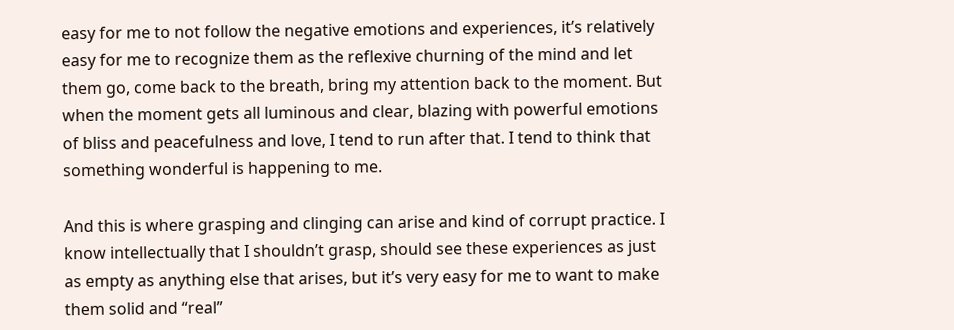easy for me to not follow the negative emotions and experiences, it’s relatively easy for me to recognize them as the reflexive churning of the mind and let them go, come back to the breath, bring my attention back to the moment. But when the moment gets all luminous and clear, blazing with powerful emotions of bliss and peacefulness and love, I tend to run after that. I tend to think that something wonderful is happening to me.

And this is where grasping and clinging can arise and kind of corrupt practice. I know intellectually that I shouldn’t grasp, should see these experiences as just as empty as anything else that arises, but it’s very easy for me to want to make them solid and “real”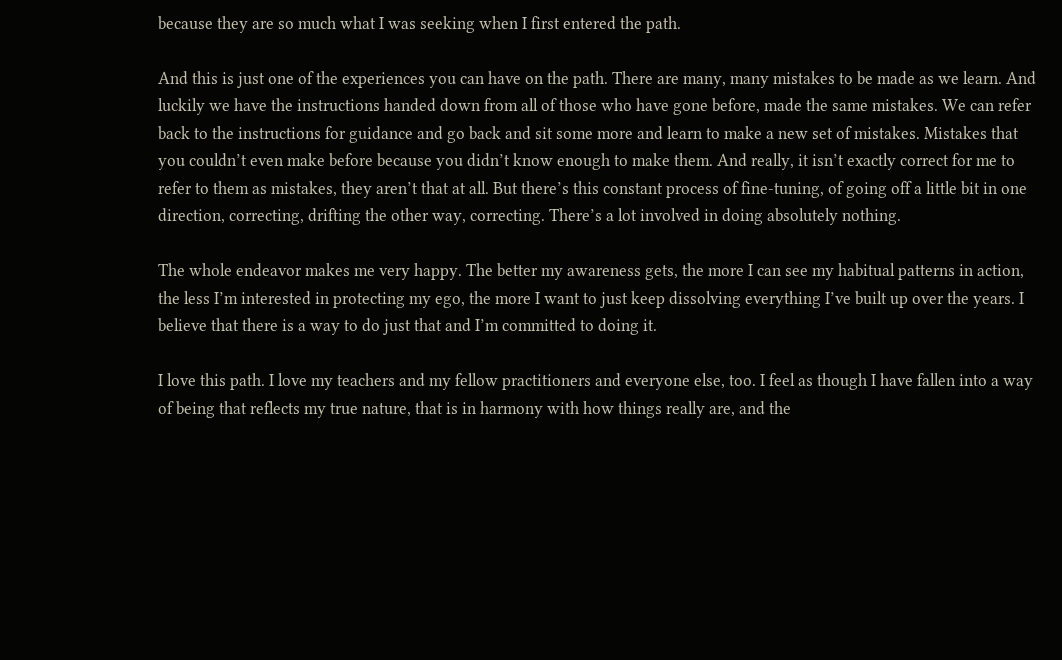because they are so much what I was seeking when I first entered the path.

And this is just one of the experiences you can have on the path. There are many, many mistakes to be made as we learn. And luckily we have the instructions handed down from all of those who have gone before, made the same mistakes. We can refer back to the instructions for guidance and go back and sit some more and learn to make a new set of mistakes. Mistakes that you couldn’t even make before because you didn’t know enough to make them. And really, it isn’t exactly correct for me to refer to them as mistakes, they aren’t that at all. But there’s this constant process of fine-tuning, of going off a little bit in one direction, correcting, drifting the other way, correcting. There’s a lot involved in doing absolutely nothing.

The whole endeavor makes me very happy. The better my awareness gets, the more I can see my habitual patterns in action, the less I’m interested in protecting my ego, the more I want to just keep dissolving everything I’ve built up over the years. I believe that there is a way to do just that and I’m committed to doing it.

I love this path. I love my teachers and my fellow practitioners and everyone else, too. I feel as though I have fallen into a way of being that reflects my true nature, that is in harmony with how things really are, and the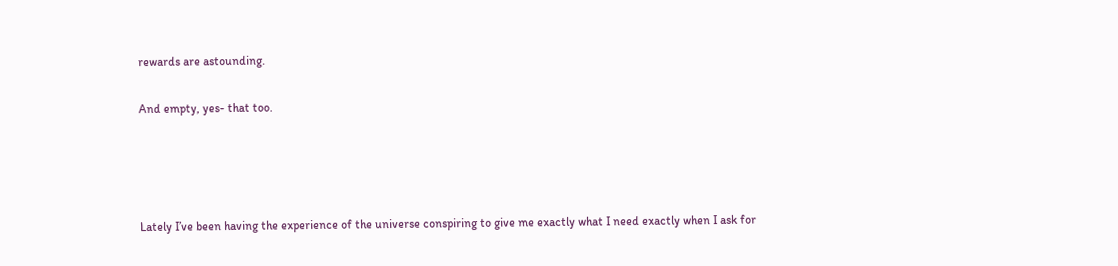rewards are astounding.

And empty, yes- that too.




Lately I’ve been having the experience of the universe conspiring to give me exactly what I need exactly when I ask for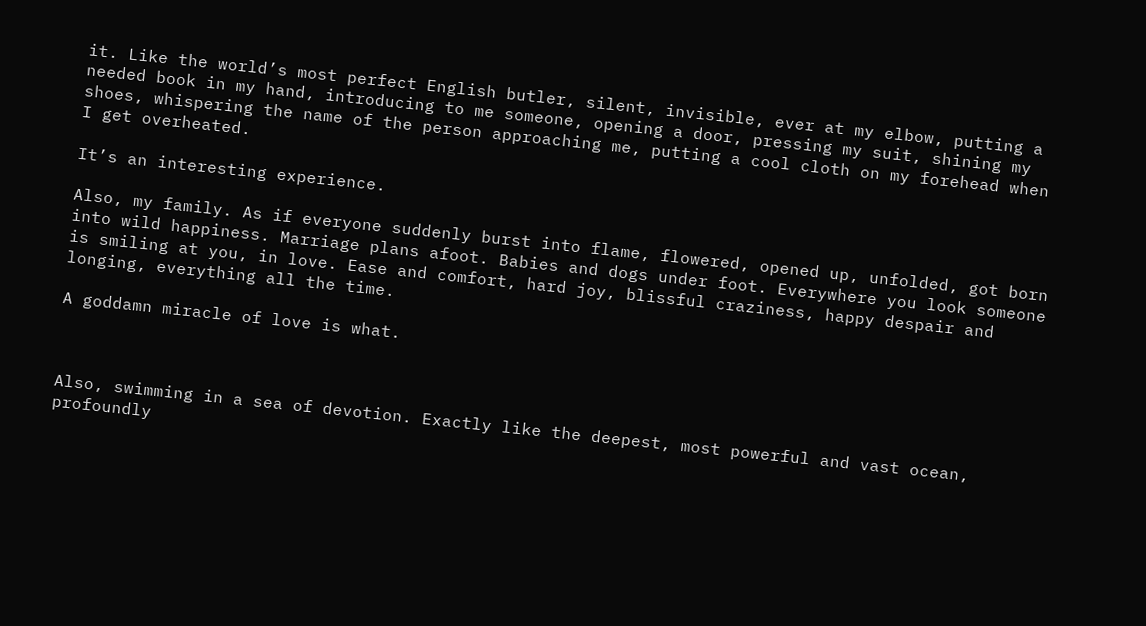it. Like the world’s most perfect English butler, silent, invisible, ever at my elbow, putting a needed book in my hand, introducing to me someone, opening a door, pressing my suit, shining my shoes, whispering the name of the person approaching me, putting a cool cloth on my forehead when I get overheated.

It’s an interesting experience.

Also, my family. As if everyone suddenly burst into flame, flowered, opened up, unfolded, got born into wild happiness. Marriage plans afoot. Babies and dogs under foot. Everywhere you look someone is smiling at you, in love. Ease and comfort, hard joy, blissful craziness, happy despair and longing, everything all the time.

A goddamn miracle of love is what.



Also, swimming in a sea of devotion. Exactly like the deepest, most powerful and vast ocean, profoundly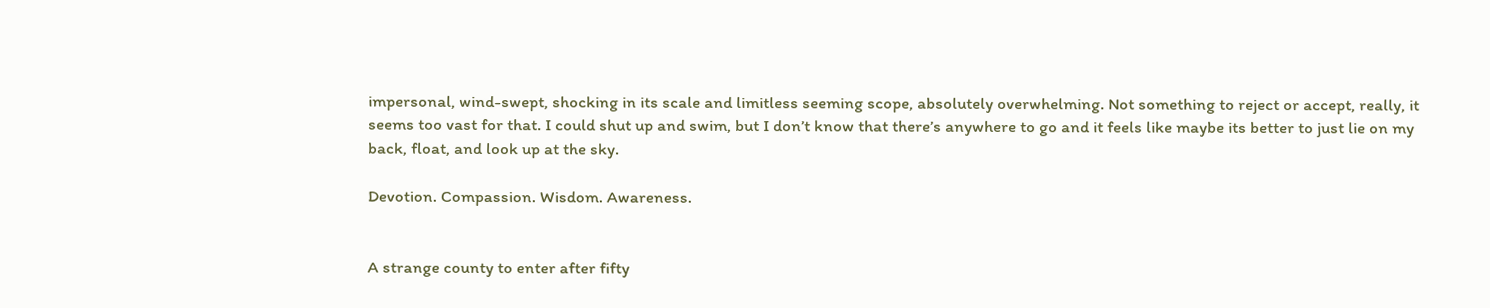impersonal, wind-swept, shocking in its scale and limitless seeming scope, absolutely overwhelming. Not something to reject or accept, really, it seems too vast for that. I could shut up and swim, but I don’t know that there’s anywhere to go and it feels like maybe its better to just lie on my back, float, and look up at the sky.

Devotion. Compassion. Wisdom. Awareness.


A strange county to enter after fifty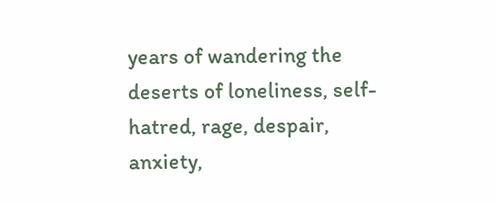years of wandering the deserts of loneliness, self-hatred, rage, despair, anxiety,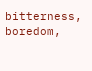bitterness, boredom,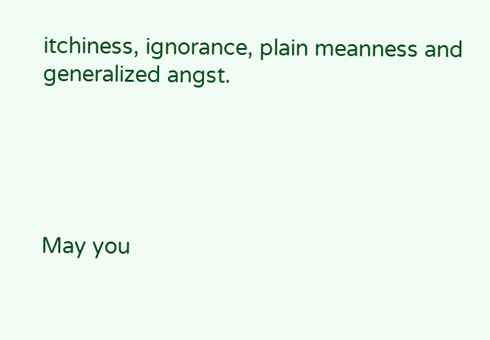itchiness, ignorance, plain meanness and generalized angst.





May you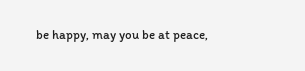be happy, may you be at peace,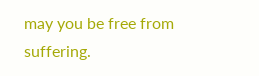may you be free from suffering.